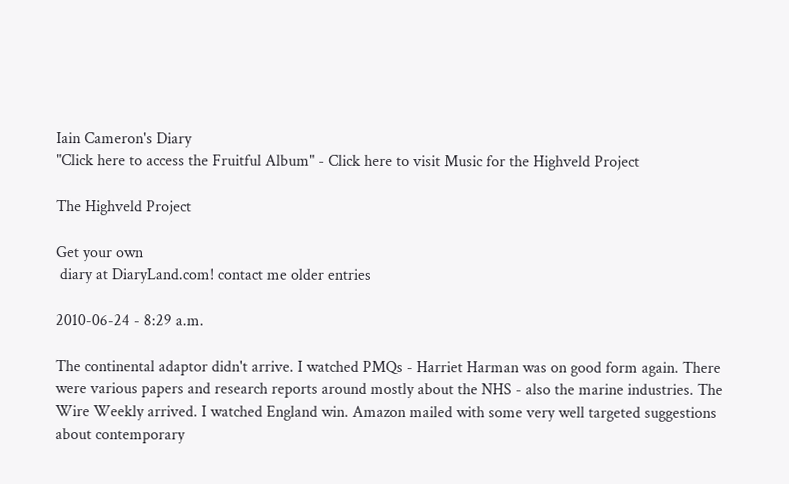Iain Cameron's Diary
"Click here to access the Fruitful Album" - Click here to visit Music for the Highveld Project

The Highveld Project

Get your own
 diary at DiaryLand.com! contact me older entries

2010-06-24 - 8:29 a.m.

The continental adaptor didn't arrive. I watched PMQs - Harriet Harman was on good form again. There were various papers and research reports around mostly about the NHS - also the marine industries. The Wire Weekly arrived. I watched England win. Amazon mailed with some very well targeted suggestions about contemporary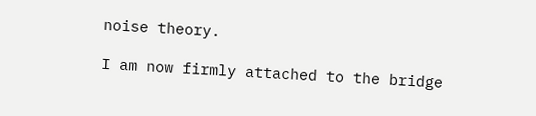noise theory.

I am now firmly attached to the bridge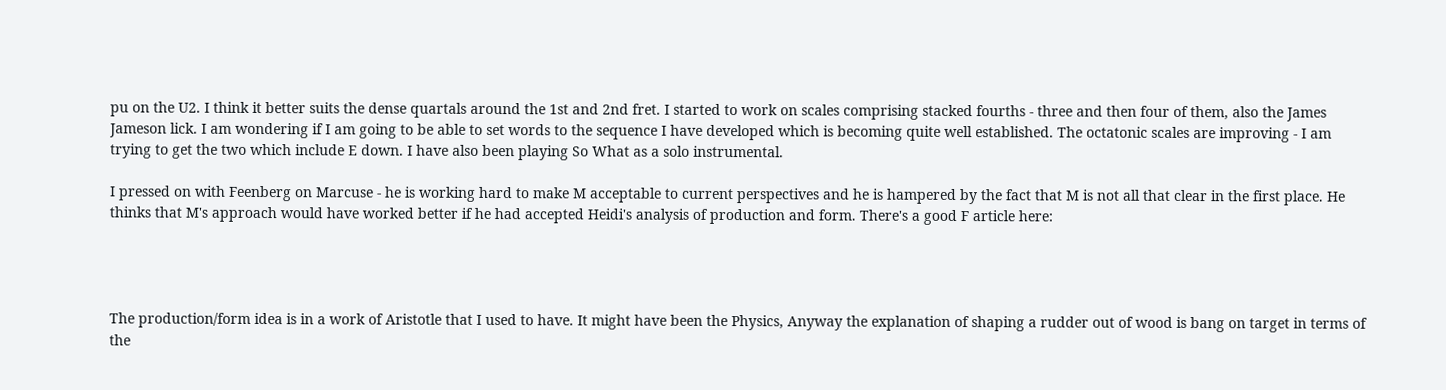pu on the U2. I think it better suits the dense quartals around the 1st and 2nd fret. I started to work on scales comprising stacked fourths - three and then four of them, also the James Jameson lick. I am wondering if I am going to be able to set words to the sequence I have developed which is becoming quite well established. The octatonic scales are improving - I am trying to get the two which include E down. I have also been playing So What as a solo instrumental.

I pressed on with Feenberg on Marcuse - he is working hard to make M acceptable to current perspectives and he is hampered by the fact that M is not all that clear in the first place. He thinks that M's approach would have worked better if he had accepted Heidi's analysis of production and form. There's a good F article here:




The production/form idea is in a work of Aristotle that I used to have. It might have been the Physics, Anyway the explanation of shaping a rudder out of wood is bang on target in terms of the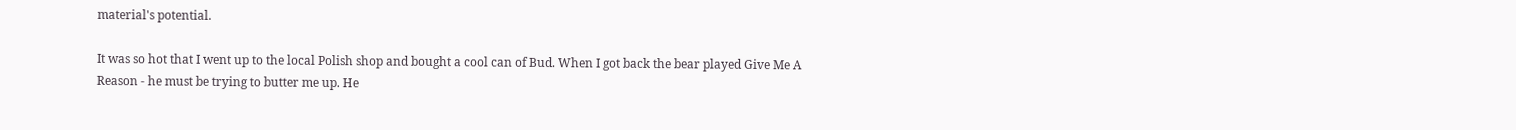material's potential.

It was so hot that I went up to the local Polish shop and bought a cool can of Bud. When I got back the bear played Give Me A Reason - he must be trying to butter me up. He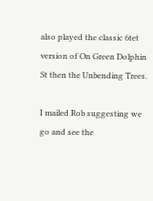also played the classic 6tet version of On Green Dolphin St then the Unbending Trees.

I mailed Rob suggesting we go and see the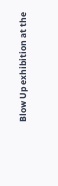Blow Up exhibition at the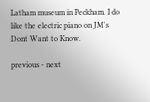Latham museum in Peckham. I do like the electric piano on JM's Dont Want to Know.

previous - next